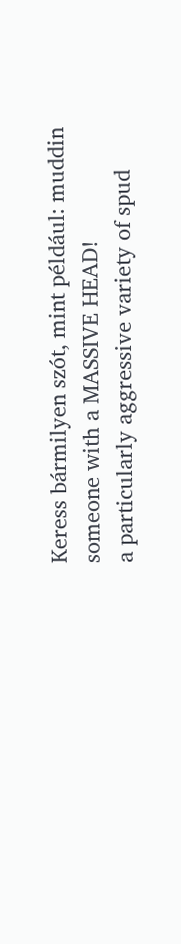Keress bármilyen szót, mint például: muddin
someone with a MASSIVE HEAD!
a particularly aggressive variety of spud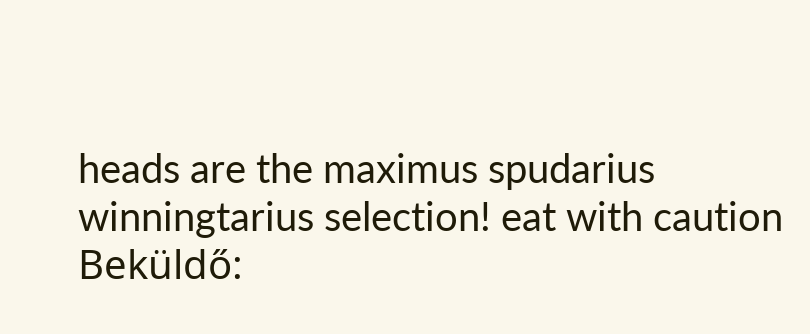heads are the maximus spudarius winningtarius selection! eat with caution
Beküldő: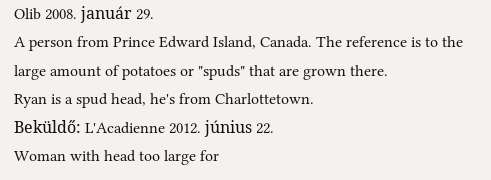Olib 2008. január 29.
A person from Prince Edward Island, Canada. The reference is to the large amount of potatoes or "spuds" that are grown there.
Ryan is a spud head, he's from Charlottetown.
Beküldő: L'Acadienne 2012. június 22.
Woman with head too large for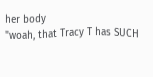her body
"woah, that Tracy T has SUCH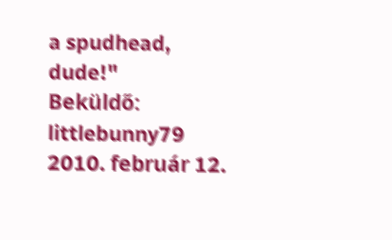a spudhead, dude!"
Beküldő: littlebunny79 2010. február 12.